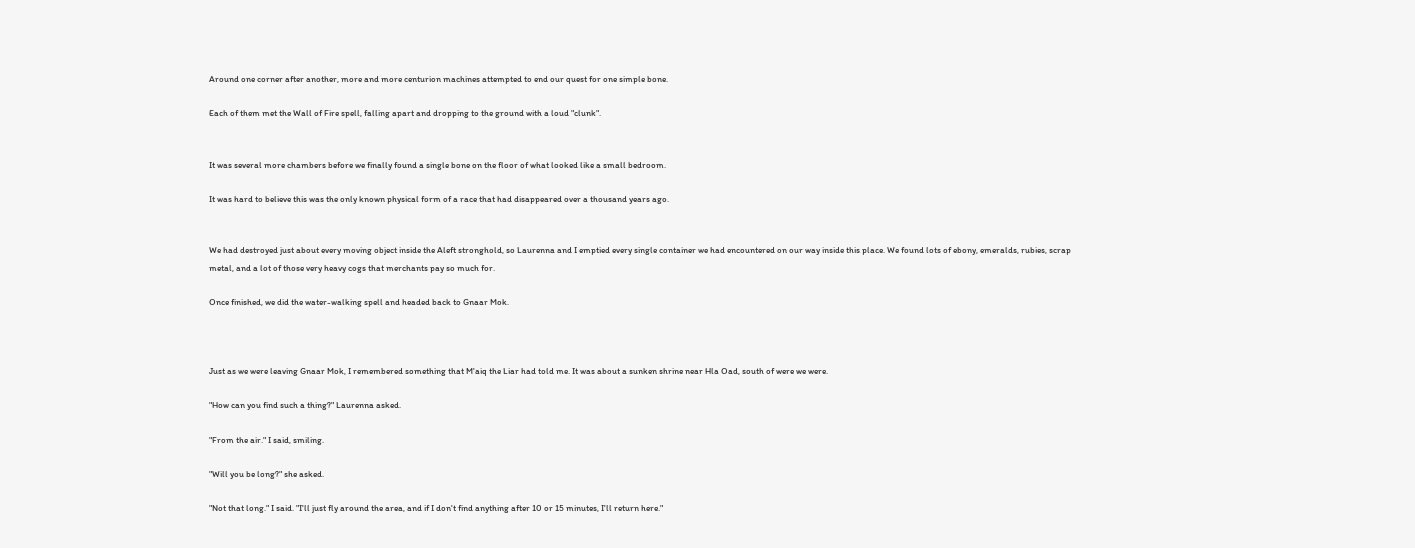Around one corner after another, more and more centurion machines attempted to end our quest for one simple bone.

Each of them met the Wall of Fire spell, falling apart and dropping to the ground with a loud "clunk".


It was several more chambers before we finally found a single bone on the floor of what looked like a small bedroom.

It was hard to believe this was the only known physical form of a race that had disappeared over a thousand years ago.


We had destroyed just about every moving object inside the Aleft stronghold, so Laurenna and I emptied every single container we had encountered on our way inside this place. We found lots of ebony, emeralds, rubies, scrap metal, and a lot of those very heavy cogs that merchants pay so much for.

Once finished, we did the water-walking spell and headed back to Gnaar Mok.



Just as we were leaving Gnaar Mok, I remembered something that M'aiq the Liar had told me. It was about a sunken shrine near Hla Oad, south of were we were.

"How can you find such a thing?" Laurenna asked.

"From the air." I said, smiling.

"Will you be long?" she asked.

"Not that long." I said. "I'll just fly around the area, and if I don't find anything after 10 or 15 minutes, I'll return here."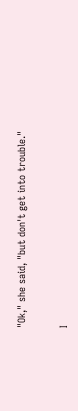"Ok," she said, "but don't get into trouble."


I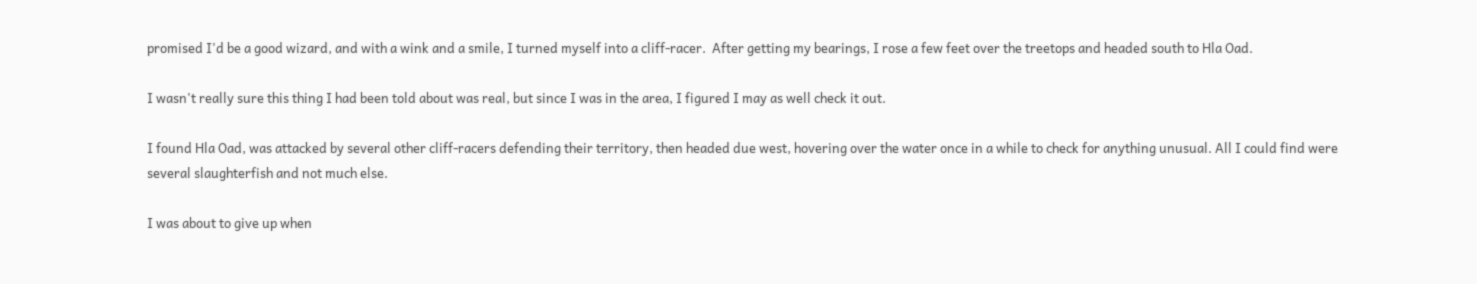promised I'd be a good wizard, and with a wink and a smile, I turned myself into a cliff-racer.  After getting my bearings, I rose a few feet over the treetops and headed south to Hla Oad.

I wasn't really sure this thing I had been told about was real, but since I was in the area, I figured I may as well check it out.

I found Hla Oad, was attacked by several other cliff-racers defending their territory, then headed due west, hovering over the water once in a while to check for anything unusual. All I could find were several slaughterfish and not much else.

I was about to give up when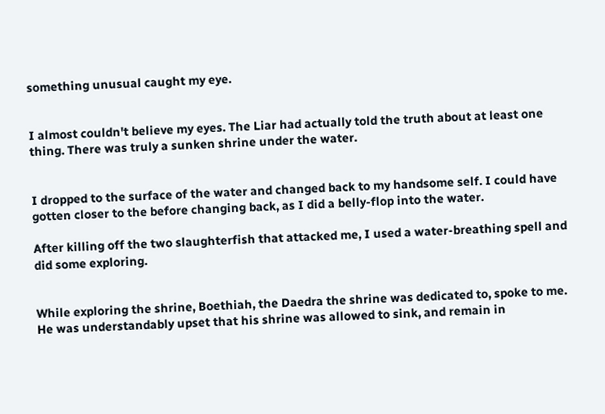something unusual caught my eye.


I almost couldn't believe my eyes. The Liar had actually told the truth about at least one thing. There was truly a sunken shrine under the water.


I dropped to the surface of the water and changed back to my handsome self. I could have gotten closer to the before changing back, as I did a belly-flop into the water.

After killing off the two slaughterfish that attacked me, I used a water-breathing spell and did some exploring.


While exploring the shrine, Boethiah, the Daedra the shrine was dedicated to, spoke to me. He was understandably upset that his shrine was allowed to sink, and remain in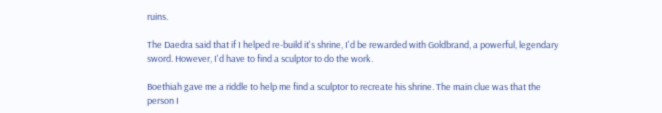ruins.

The Daedra said that if I helped re-build it's shrine, I'd be rewarded with Goldbrand, a powerful, legendary sword. However, I'd have to find a sculptor to do the work.

Boethiah gave me a riddle to help me find a sculptor to recreate his shrine. The main clue was that the person I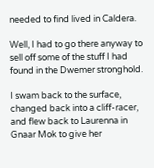needed to find lived in Caldera.

Well, I had to go there anyway to sell off some of the stuff I had found in the Dwemer stronghold.

I swam back to the surface, changed back into a cliff-racer, and flew back to Laurenna in Gnaar Mok to give her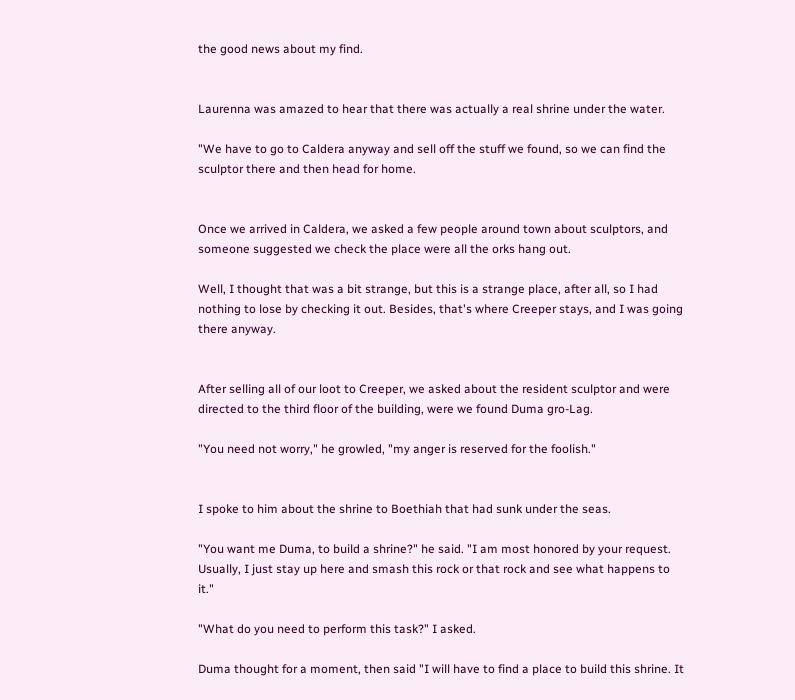the good news about my find.


Laurenna was amazed to hear that there was actually a real shrine under the water.

"We have to go to Caldera anyway and sell off the stuff we found, so we can find the sculptor there and then head for home.


Once we arrived in Caldera, we asked a few people around town about sculptors, and someone suggested we check the place were all the orks hang out.

Well, I thought that was a bit strange, but this is a strange place, after all, so I had nothing to lose by checking it out. Besides, that's where Creeper stays, and I was going there anyway.


After selling all of our loot to Creeper, we asked about the resident sculptor and were directed to the third floor of the building, were we found Duma gro-Lag.

"You need not worry," he growled, "my anger is reserved for the foolish."


I spoke to him about the shrine to Boethiah that had sunk under the seas.

"You want me Duma, to build a shrine?" he said. "I am most honored by your request. Usually, I just stay up here and smash this rock or that rock and see what happens to it."

"What do you need to perform this task?" I asked.

Duma thought for a moment, then said "I will have to find a place to build this shrine. It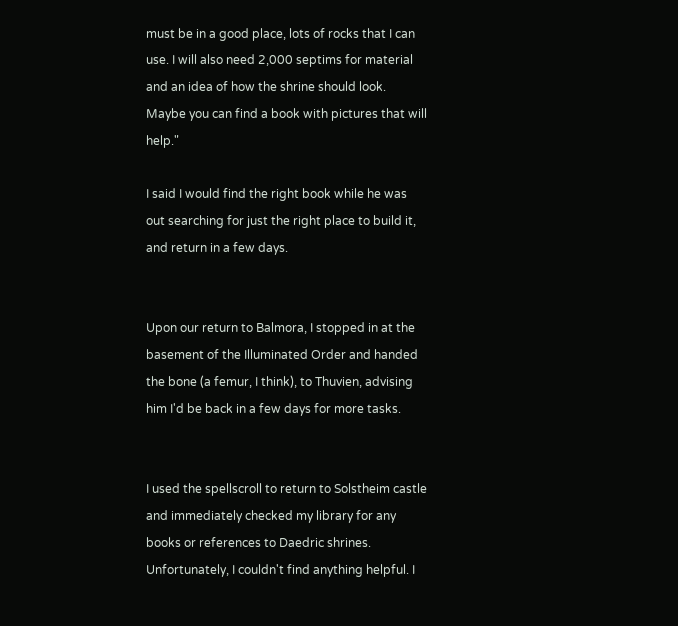must be in a good place, lots of rocks that I can use. I will also need 2,000 septims for material and an idea of how the shrine should look. Maybe you can find a book with pictures that will help."

I said I would find the right book while he was out searching for just the right place to build it, and return in a few days.


Upon our return to Balmora, I stopped in at the basement of the Illuminated Order and handed the bone (a femur, I think), to Thuvien, advising him I'd be back in a few days for more tasks.


I used the spellscroll to return to Solstheim castle and immediately checked my library for any books or references to Daedric shrines. Unfortunately, I couldn't find anything helpful. I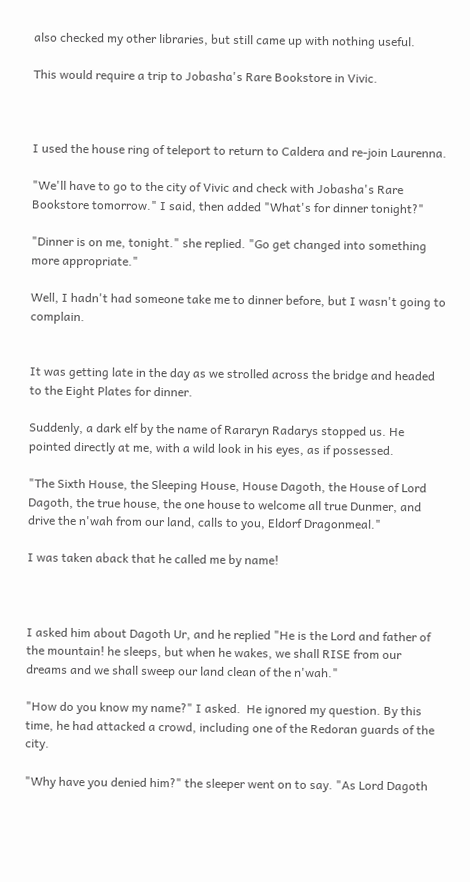also checked my other libraries, but still came up with nothing useful.

This would require a trip to Jobasha's Rare Bookstore in Vivic.



I used the house ring of teleport to return to Caldera and re-join Laurenna.

"We'll have to go to the city of Vivic and check with Jobasha's Rare Bookstore tomorrow." I said, then added "What's for dinner tonight?"

"Dinner is on me, tonight." she replied. "Go get changed into something more appropriate."

Well, I hadn't had someone take me to dinner before, but I wasn't going to complain.


It was getting late in the day as we strolled across the bridge and headed to the Eight Plates for dinner.

Suddenly, a dark elf by the name of Rararyn Radarys stopped us. He pointed directly at me, with a wild look in his eyes, as if possessed.

"The Sixth House, the Sleeping House, House Dagoth, the House of Lord Dagoth, the true house, the one house to welcome all true Dunmer, and drive the n'wah from our land, calls to you, Eldorf Dragonmeal."

I was taken aback that he called me by name!



I asked him about Dagoth Ur, and he replied "He is the Lord and father of the mountain! he sleeps, but when he wakes, we shall RISE from our dreams and we shall sweep our land clean of the n'wah."

"How do you know my name?" I asked.  He ignored my question. By this time, he had attacked a crowd, including one of the Redoran guards of the city.

"Why have you denied him?" the sleeper went on to say. "As Lord Dagoth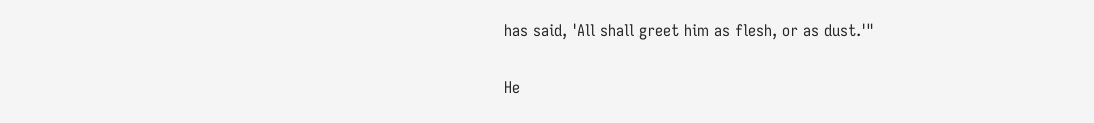has said, 'All shall greet him as flesh, or as dust.'"

He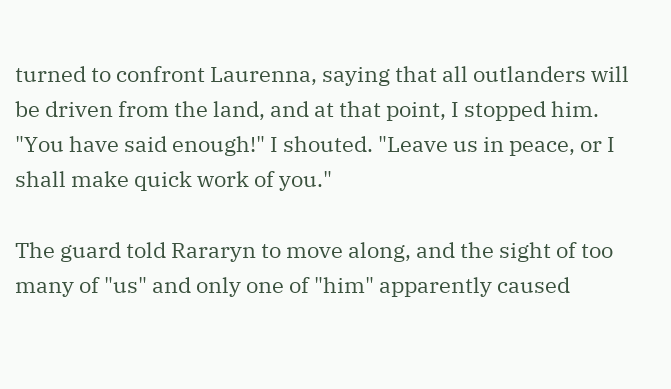turned to confront Laurenna, saying that all outlanders will be driven from the land, and at that point, I stopped him. "You have said enough!" I shouted. "Leave us in peace, or I shall make quick work of you."

The guard told Rararyn to move along, and the sight of too many of "us" and only one of "him" apparently caused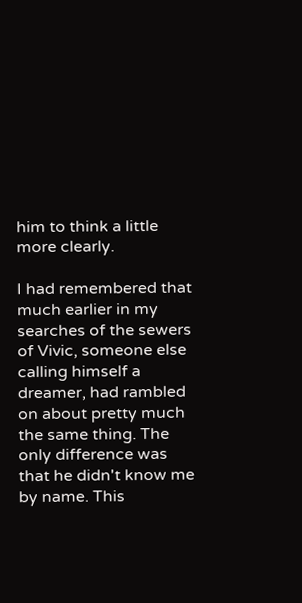him to think a little more clearly.

I had remembered that much earlier in my searches of the sewers of Vivic, someone else calling himself a dreamer, had rambled on about pretty much the same thing. The only difference was that he didn't know me by name. This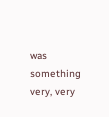was something very, very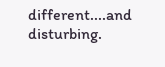different....and disturbing.